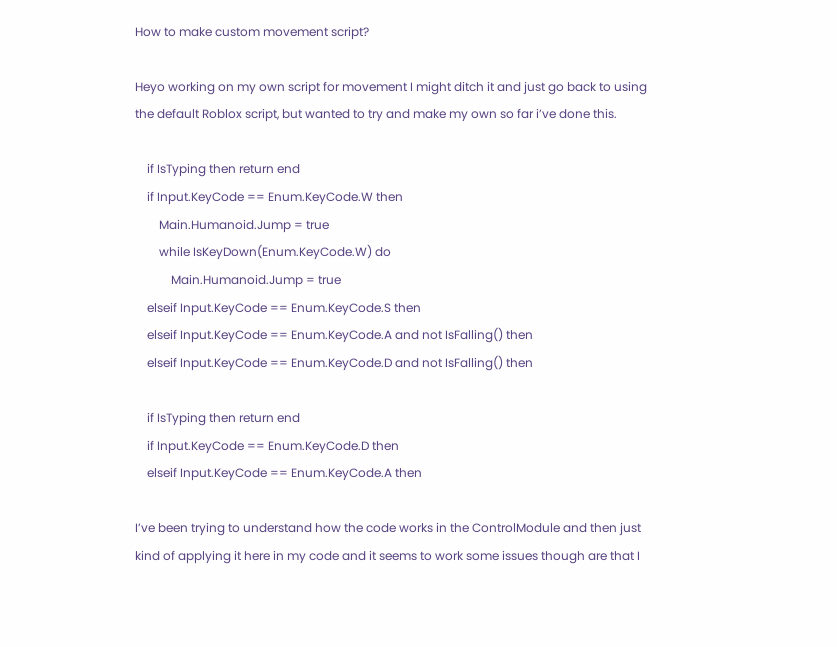How to make custom movement script?

Heyo working on my own script for movement I might ditch it and just go back to using the default Roblox script, but wanted to try and make my own so far i’ve done this.

    if IsTyping then return end
    if Input.KeyCode == Enum.KeyCode.W then
        Main.Humanoid.Jump = true
        while IsKeyDown(Enum.KeyCode.W) do
            Main.Humanoid.Jump = true
    elseif Input.KeyCode == Enum.KeyCode.S then
    elseif Input.KeyCode == Enum.KeyCode.A and not IsFalling() then
    elseif Input.KeyCode == Enum.KeyCode.D and not IsFalling() then

    if IsTyping then return end
    if Input.KeyCode == Enum.KeyCode.D then
    elseif Input.KeyCode == Enum.KeyCode.A then

I’ve been trying to understand how the code works in the ControlModule and then just kind of applying it here in my code and it seems to work some issues though are that I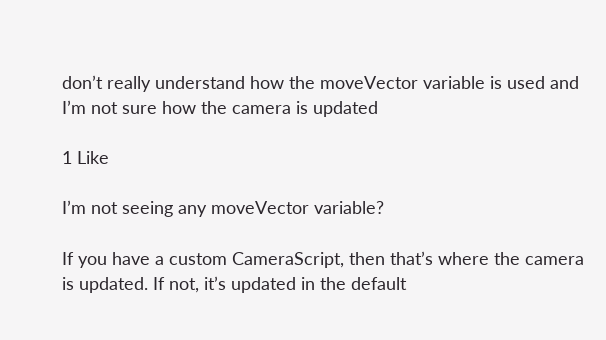don’t really understand how the moveVector variable is used and I’m not sure how the camera is updated

1 Like

I’m not seeing any moveVector variable?

If you have a custom CameraScript, then that’s where the camera is updated. If not, it’s updated in the default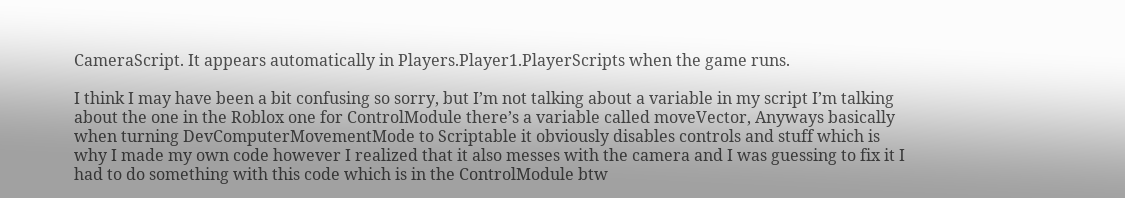CameraScript. It appears automatically in Players.Player1.PlayerScripts when the game runs.

I think I may have been a bit confusing so sorry, but I’m not talking about a variable in my script I’m talking about the one in the Roblox one for ControlModule there’s a variable called moveVector, Anyways basically when turning DevComputerMovementMode to Scriptable it obviously disables controls and stuff which is why I made my own code however I realized that it also messes with the camera and I was guessing to fix it I had to do something with this code which is in the ControlModule btw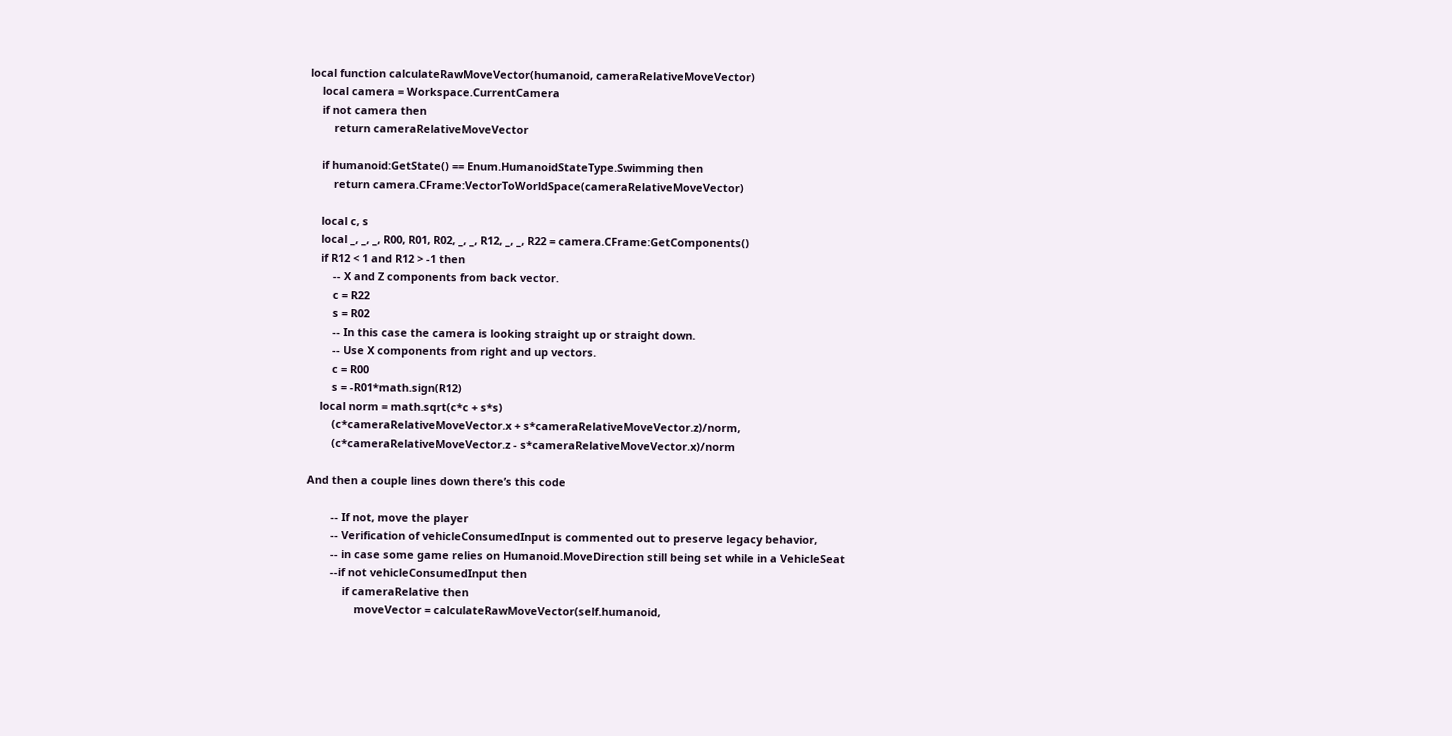local function calculateRawMoveVector(humanoid, cameraRelativeMoveVector)
    local camera = Workspace.CurrentCamera
    if not camera then
        return cameraRelativeMoveVector

    if humanoid:GetState() == Enum.HumanoidStateType.Swimming then
        return camera.CFrame:VectorToWorldSpace(cameraRelativeMoveVector)

    local c, s
    local _, _, _, R00, R01, R02, _, _, R12, _, _, R22 = camera.CFrame:GetComponents()
    if R12 < 1 and R12 > -1 then
        -- X and Z components from back vector.
        c = R22
        s = R02
        -- In this case the camera is looking straight up or straight down.
        -- Use X components from right and up vectors.
        c = R00
        s = -R01*math.sign(R12)
    local norm = math.sqrt(c*c + s*s)
        (c*cameraRelativeMoveVector.x + s*cameraRelativeMoveVector.z)/norm,
        (c*cameraRelativeMoveVector.z - s*cameraRelativeMoveVector.x)/norm

And then a couple lines down there’s this code

        -- If not, move the player
        -- Verification of vehicleConsumedInput is commented out to preserve legacy behavior,
        -- in case some game relies on Humanoid.MoveDirection still being set while in a VehicleSeat
        --if not vehicleConsumedInput then
            if cameraRelative then
                moveVector = calculateRawMoveVector(self.humanoid,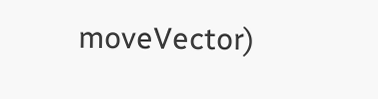moveVector)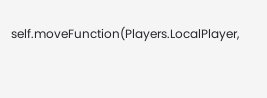self.moveFunction(Players.LocalPlayer,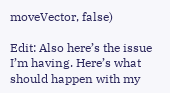moveVector, false)

Edit: Also here’s the issue I’m having. Here’s what should happen with my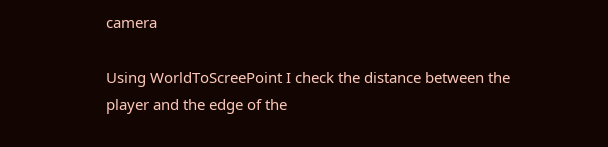camera

Using WorldToScreePoint I check the distance between the player and the edge of the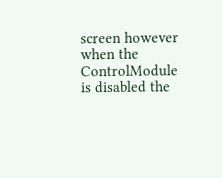screen however when the ControlModule is disabled the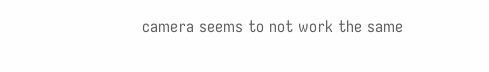camera seems to not work the same